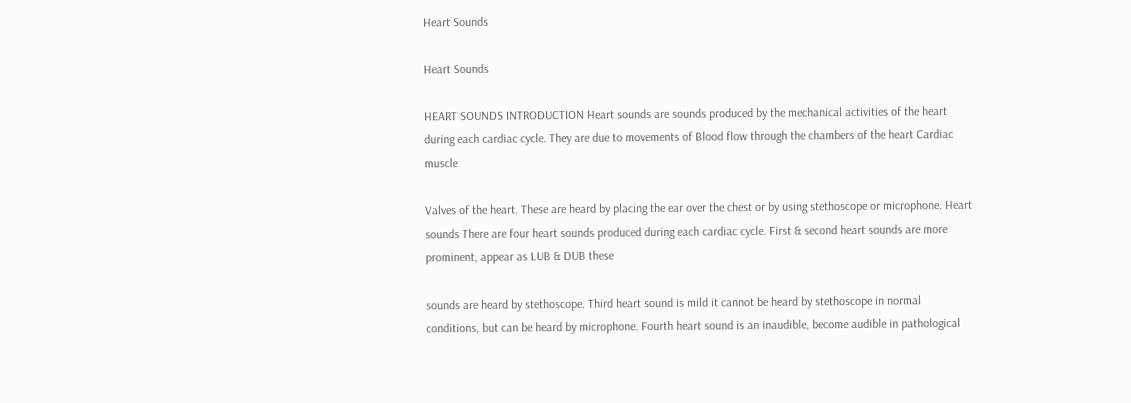Heart Sounds

Heart Sounds

HEART SOUNDS INTRODUCTION Heart sounds are sounds produced by the mechanical activities of the heart during each cardiac cycle. They are due to movements of Blood flow through the chambers of the heart Cardiac muscle

Valves of the heart. These are heard by placing the ear over the chest or by using stethoscope or microphone. Heart sounds There are four heart sounds produced during each cardiac cycle. First & second heart sounds are more prominent, appear as LUB & DUB these

sounds are heard by stethoscope. Third heart sound is mild it cannot be heard by stethoscope in normal conditions, but can be heard by microphone. Fourth heart sound is an inaudible, become audible in pathological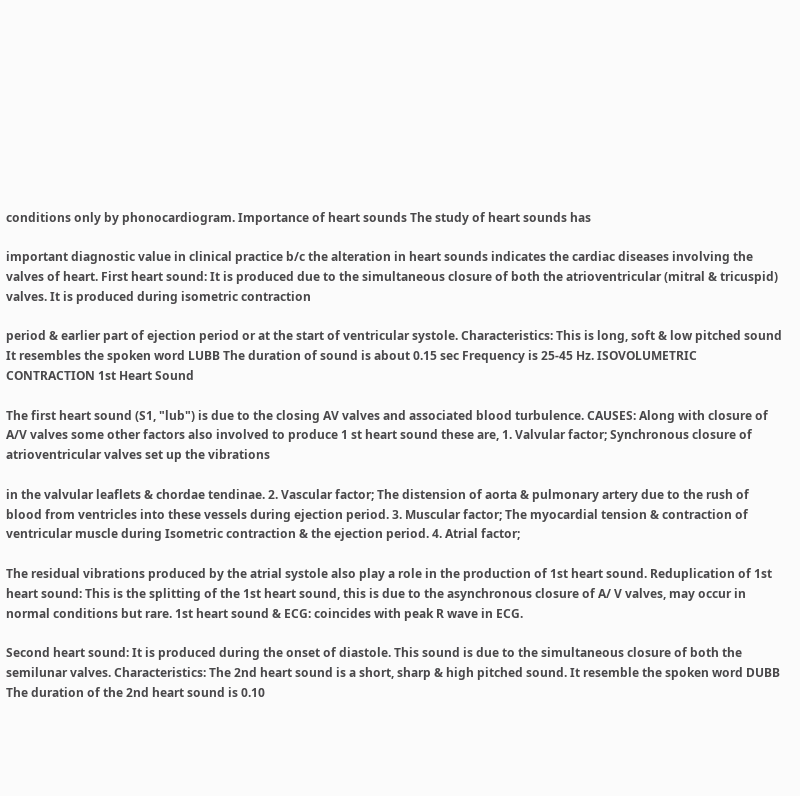conditions only by phonocardiogram. Importance of heart sounds The study of heart sounds has

important diagnostic value in clinical practice b/c the alteration in heart sounds indicates the cardiac diseases involving the valves of heart. First heart sound: It is produced due to the simultaneous closure of both the atrioventricular (mitral & tricuspid) valves. It is produced during isometric contraction

period & earlier part of ejection period or at the start of ventricular systole. Characteristics: This is long, soft & low pitched sound It resembles the spoken word LUBB The duration of sound is about 0.15 sec Frequency is 25-45 Hz. ISOVOLUMETRIC CONTRACTION 1st Heart Sound

The first heart sound (S1, "lub") is due to the closing AV valves and associated blood turbulence. CAUSES: Along with closure of A/V valves some other factors also involved to produce 1 st heart sound these are, 1. Valvular factor; Synchronous closure of atrioventricular valves set up the vibrations

in the valvular leaflets & chordae tendinae. 2. Vascular factor; The distension of aorta & pulmonary artery due to the rush of blood from ventricles into these vessels during ejection period. 3. Muscular factor; The myocardial tension & contraction of ventricular muscle during Isometric contraction & the ejection period. 4. Atrial factor;

The residual vibrations produced by the atrial systole also play a role in the production of 1st heart sound. Reduplication of 1st heart sound: This is the splitting of the 1st heart sound, this is due to the asynchronous closure of A/ V valves, may occur in normal conditions but rare. 1st heart sound & ECG: coincides with peak R wave in ECG.

Second heart sound: It is produced during the onset of diastole. This sound is due to the simultaneous closure of both the semilunar valves. Characteristics: The 2nd heart sound is a short, sharp & high pitched sound. It resemble the spoken word DUBB The duration of the 2nd heart sound is 0.10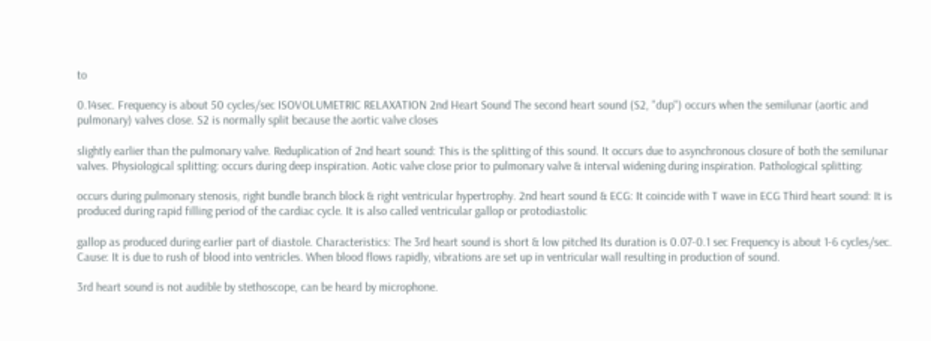to

0.14sec. Frequency is about 50 cycles/sec ISOVOLUMETRIC RELAXATION 2nd Heart Sound The second heart sound (S2, "dup") occurs when the semilunar (aortic and pulmonary) valves close. S2 is normally split because the aortic valve closes

slightly earlier than the pulmonary valve. Reduplication of 2nd heart sound: This is the splitting of this sound. It occurs due to asynchronous closure of both the semilunar valves. Physiological splitting: occurs during deep inspiration. Aotic valve close prior to pulmonary valve & interval widening during inspiration. Pathological splitting:

occurs during pulmonary stenosis, right bundle branch block & right ventricular hypertrophy. 2nd heart sound & ECG: It coincide with T wave in ECG Third heart sound: It is produced during rapid filling period of the cardiac cycle. It is also called ventricular gallop or protodiastolic

gallop as produced during earlier part of diastole. Characteristics: The 3rd heart sound is short & low pitched Its duration is 0.07-0.1 sec Frequency is about 1-6 cycles/sec. Cause: It is due to rush of blood into ventricles. When blood flows rapidly, vibrations are set up in ventricular wall resulting in production of sound.

3rd heart sound is not audible by stethoscope, can be heard by microphone.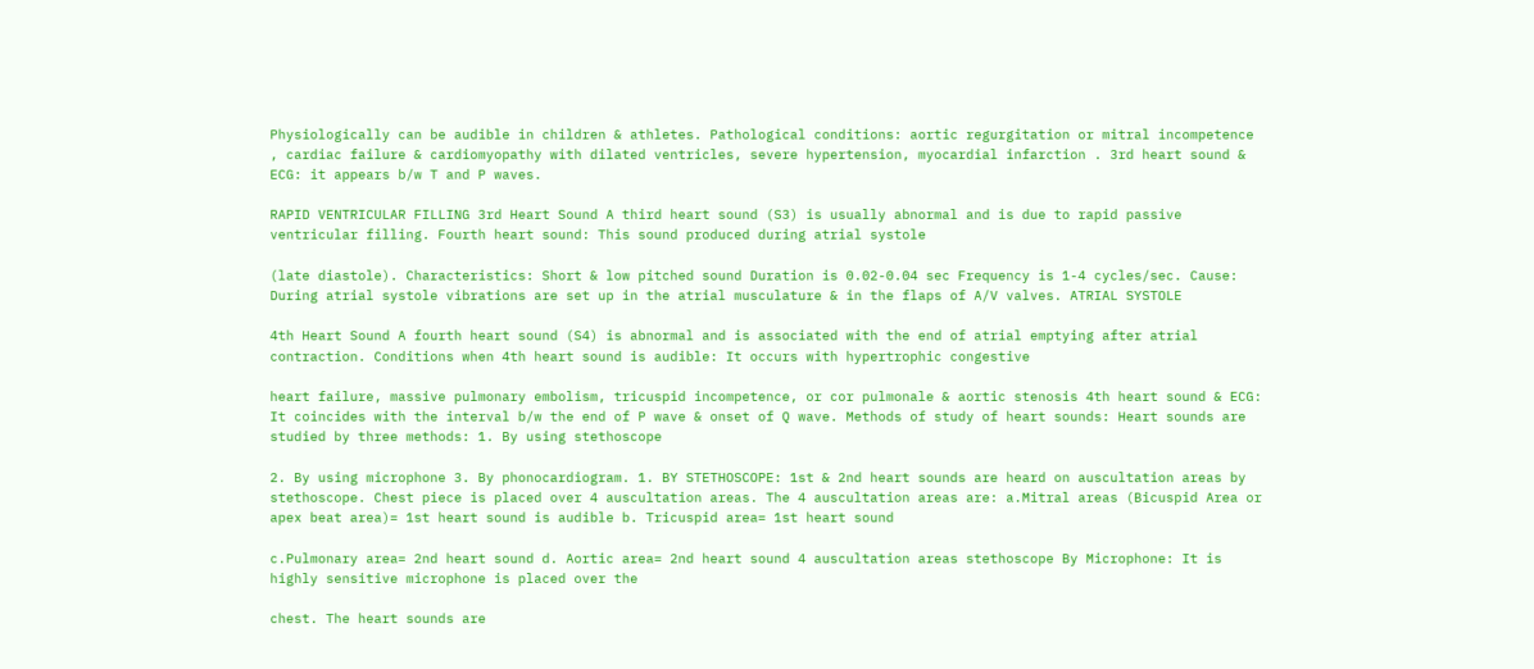Physiologically can be audible in children & athletes. Pathological conditions: aortic regurgitation or mitral incompetence , cardiac failure & cardiomyopathy with dilated ventricles, severe hypertension, myocardial infarction . 3rd heart sound & ECG: it appears b/w T and P waves.

RAPID VENTRICULAR FILLING 3rd Heart Sound A third heart sound (S3) is usually abnormal and is due to rapid passive ventricular filling. Fourth heart sound: This sound produced during atrial systole

(late diastole). Characteristics: Short & low pitched sound Duration is 0.02-0.04 sec Frequency is 1-4 cycles/sec. Cause: During atrial systole vibrations are set up in the atrial musculature & in the flaps of A/V valves. ATRIAL SYSTOLE

4th Heart Sound A fourth heart sound (S4) is abnormal and is associated with the end of atrial emptying after atrial contraction. Conditions when 4th heart sound is audible: It occurs with hypertrophic congestive

heart failure, massive pulmonary embolism, tricuspid incompetence, or cor pulmonale & aortic stenosis 4th heart sound & ECG: It coincides with the interval b/w the end of P wave & onset of Q wave. Methods of study of heart sounds: Heart sounds are studied by three methods: 1. By using stethoscope

2. By using microphone 3. By phonocardiogram. 1. BY STETHOSCOPE: 1st & 2nd heart sounds are heard on auscultation areas by stethoscope. Chest piece is placed over 4 auscultation areas. The 4 auscultation areas are: a.Mitral areas (Bicuspid Area or apex beat area)= 1st heart sound is audible b. Tricuspid area= 1st heart sound

c.Pulmonary area= 2nd heart sound d. Aortic area= 2nd heart sound 4 auscultation areas stethoscope By Microphone: It is highly sensitive microphone is placed over the

chest. The heart sounds are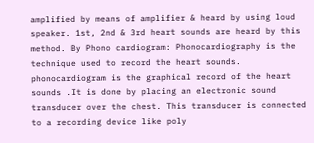amplified by means of amplifier & heard by using loud speaker. 1st, 2nd & 3rd heart sounds are heard by this method. By Phono cardiogram: Phonocardiography is the technique used to record the heart sounds. phonocardiogram is the graphical record of the heart sounds .It is done by placing an electronic sound transducer over the chest. This transducer is connected to a recording device like poly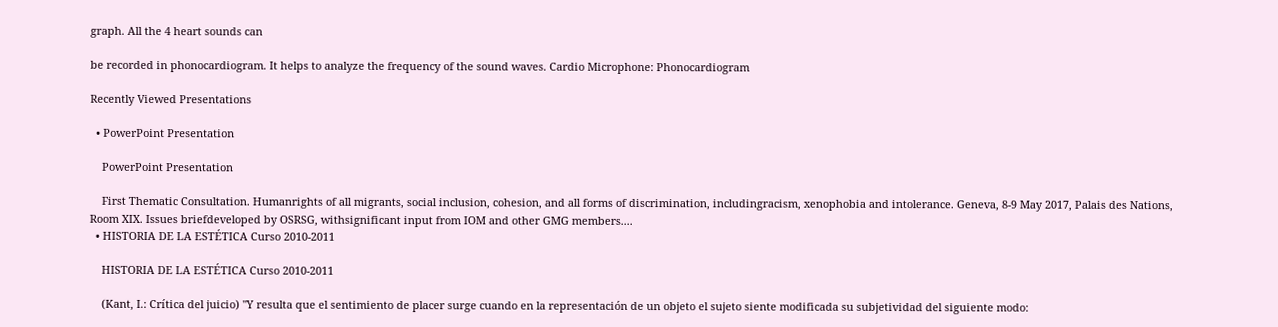graph. All the 4 heart sounds can

be recorded in phonocardiogram. It helps to analyze the frequency of the sound waves. Cardio Microphone: Phonocardiogram

Recently Viewed Presentations

  • PowerPoint Presentation

    PowerPoint Presentation

    First Thematic Consultation. Humanrights of all migrants, social inclusion, cohesion, and all forms of discrimination, includingracism, xenophobia and intolerance. Geneva, 8-9 May 2017, Palais des Nations, Room XIX. Issues briefdeveloped by OSRSG, withsignificant input from IOM and other GMG members....
  • HISTORIA DE LA ESTÉTICA Curso 2010-2011

    HISTORIA DE LA ESTÉTICA Curso 2010-2011

    (Kant, I.: Crítica del juicio) "Y resulta que el sentimiento de placer surge cuando en la representación de un objeto el sujeto siente modificada su subjetividad del siguiente modo: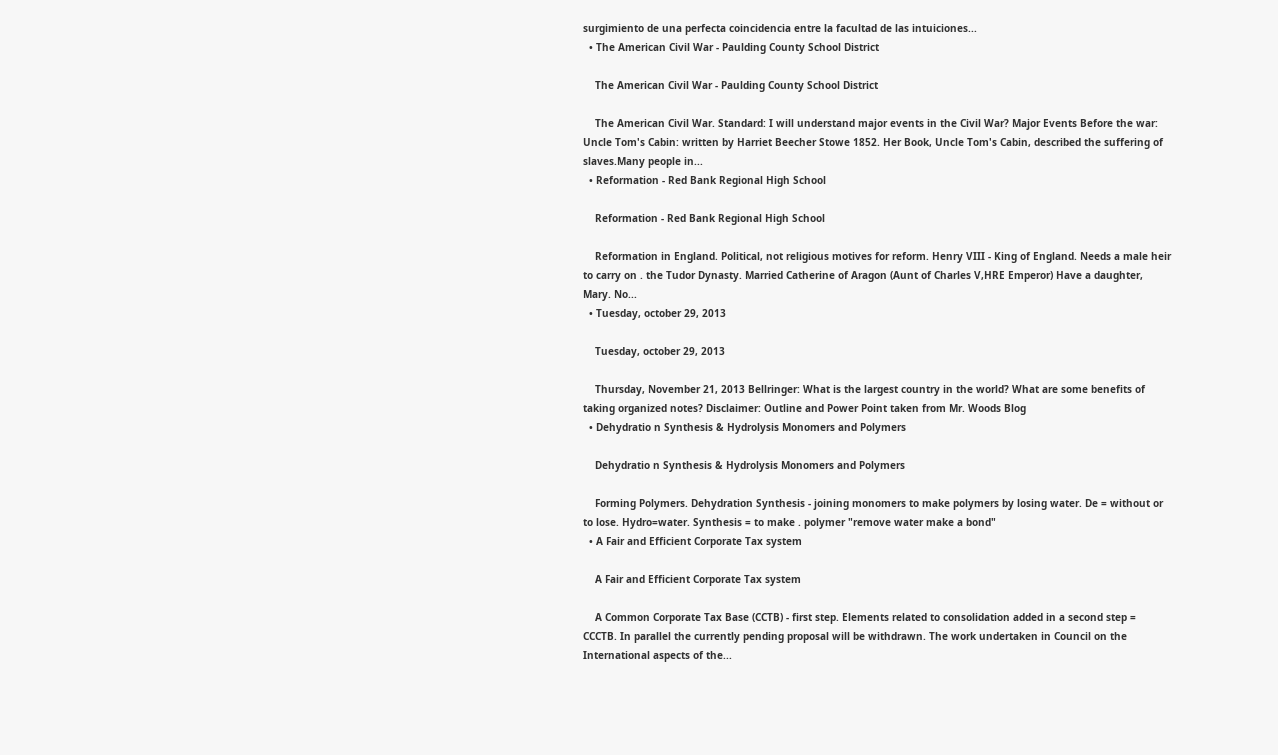surgimiento de una perfecta coincidencia entre la facultad de las intuiciones...
  • The American Civil War - Paulding County School District

    The American Civil War - Paulding County School District

    The American Civil War. Standard: I will understand major events in the Civil War? Major Events Before the war: Uncle Tom's Cabin: written by Harriet Beecher Stowe 1852. Her Book, Uncle Tom's Cabin, described the suffering of slaves.Many people in...
  • Reformation - Red Bank Regional High School

    Reformation - Red Bank Regional High School

    Reformation in England. Political, not religious motives for reform. Henry VIII - King of England. Needs a male heir to carry on . the Tudor Dynasty. Married Catherine of Aragon (Aunt of Charles V,HRE Emperor) Have a daughter, Mary. No...
  • Tuesday, october 29, 2013

    Tuesday, october 29, 2013

    Thursday, November 21, 2013 Bellringer: What is the largest country in the world? What are some benefits of taking organized notes? Disclaimer: Outline and Power Point taken from Mr. Woods Blog
  • Dehydratio n Synthesis & Hydrolysis Monomers and Polymers

    Dehydratio n Synthesis & Hydrolysis Monomers and Polymers

    Forming Polymers. Dehydration Synthesis - joining monomers to make polymers by losing water. De = without or to lose. Hydro=water. Synthesis = to make . polymer "remove water make a bond"
  • A Fair and Efficient Corporate Tax system

    A Fair and Efficient Corporate Tax system

    A Common Corporate Tax Base (CCTB) - first step. Elements related to consolidation added in a second step = CCCTB. In parallel the currently pending proposal will be withdrawn. The work undertaken in Council on the International aspects of the...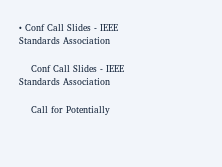• Conf Call Slides - IEEE Standards Association

    Conf Call Slides - IEEE Standards Association

    Call for Potentially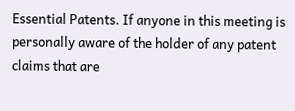Essential Patents. If anyone in this meeting is personally aware of the holder of any patent claims that are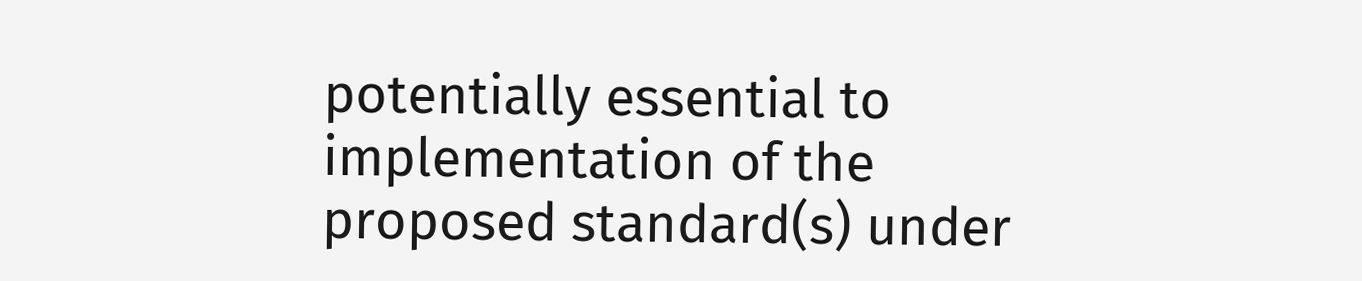potentially essential to implementation of the proposed standard(s) under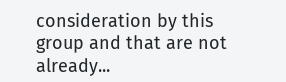consideration by this group and that are not already...